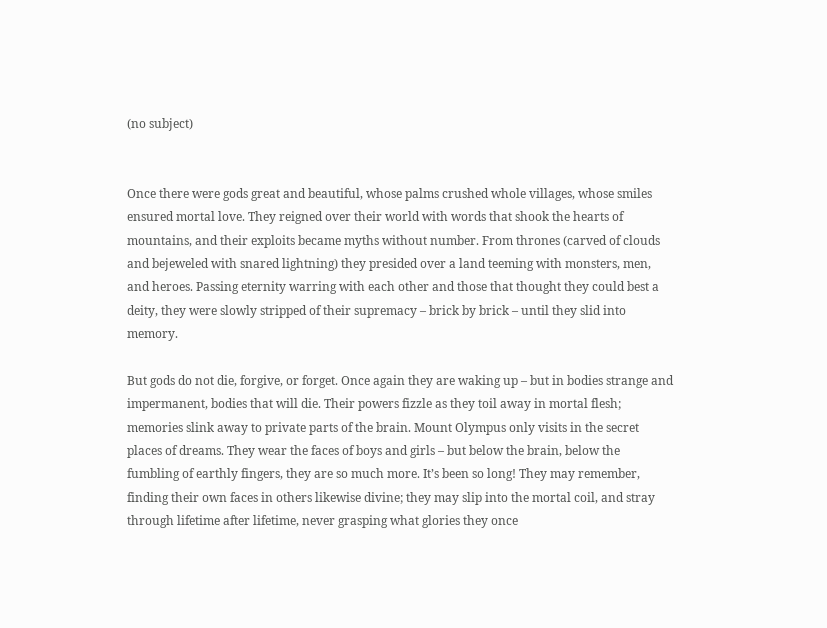(no subject)


Once there were gods great and beautiful, whose palms crushed whole villages, whose smiles ensured mortal love. They reigned over their world with words that shook the hearts of mountains, and their exploits became myths without number. From thrones (carved of clouds and bejeweled with snared lightning) they presided over a land teeming with monsters, men, and heroes. Passing eternity warring with each other and those that thought they could best a deity, they were slowly stripped of their supremacy – brick by brick – until they slid into memory.

But gods do not die, forgive, or forget. Once again they are waking up – but in bodies strange and impermanent, bodies that will die. Their powers fizzle as they toil away in mortal flesh; memories slink away to private parts of the brain. Mount Olympus only visits in the secret places of dreams. They wear the faces of boys and girls – but below the brain, below the fumbling of earthly fingers, they are so much more. It’s been so long! They may remember, finding their own faces in others likewise divine; they may slip into the mortal coil, and stray through lifetime after lifetime, never grasping what glories they once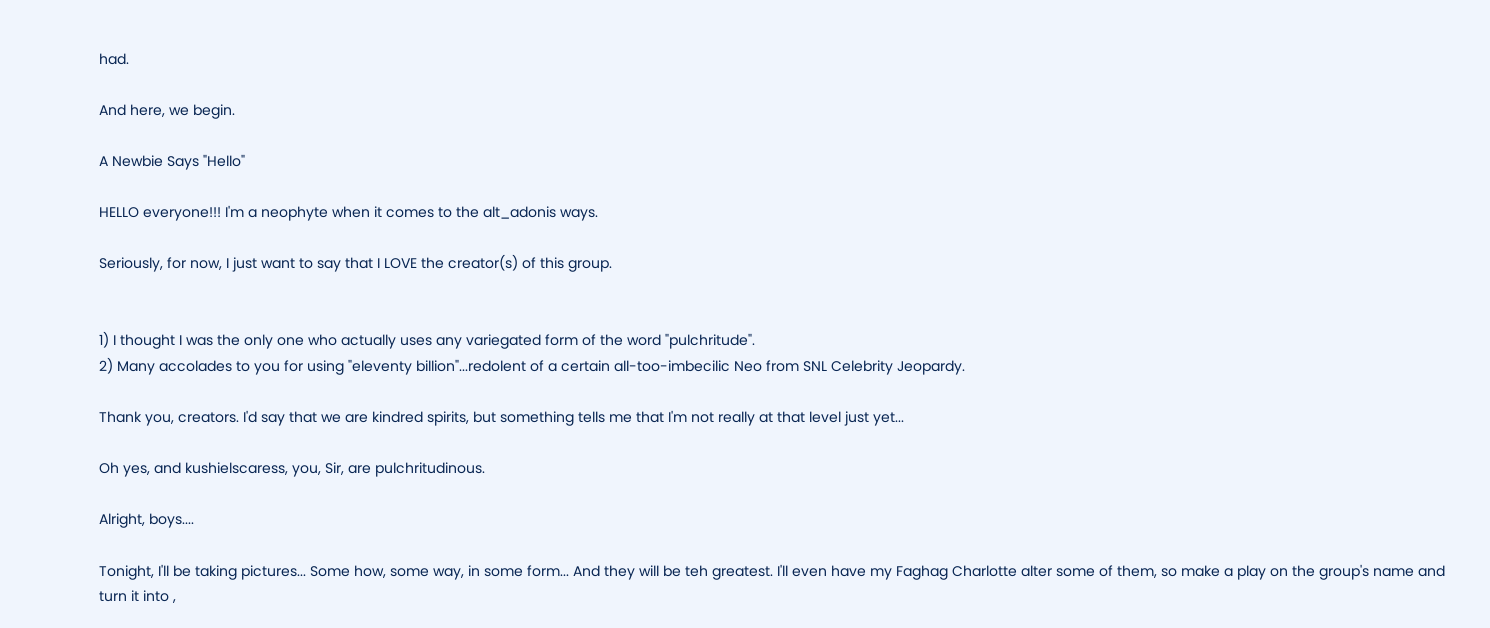had.

And here, we begin.

A Newbie Says "Hello"

HELLO everyone!!! I'm a neophyte when it comes to the alt_adonis ways.

Seriously, for now, I just want to say that I LOVE the creator(s) of this group.


1) I thought I was the only one who actually uses any variegated form of the word "pulchritude".
2) Many accolades to you for using "eleventy billion"...redolent of a certain all-too-imbecilic Neo from SNL Celebrity Jeopardy.

Thank you, creators. I'd say that we are kindred spirits, but something tells me that I'm not really at that level just yet...

Oh yes, and kushielscaress, you, Sir, are pulchritudinous.

Alright, boys....

Tonight, I'll be taking pictures... Some how, some way, in some form... And they will be teh greatest. I'll even have my Faghag Charlotte alter some of them, so make a play on the group's name and turn it into ,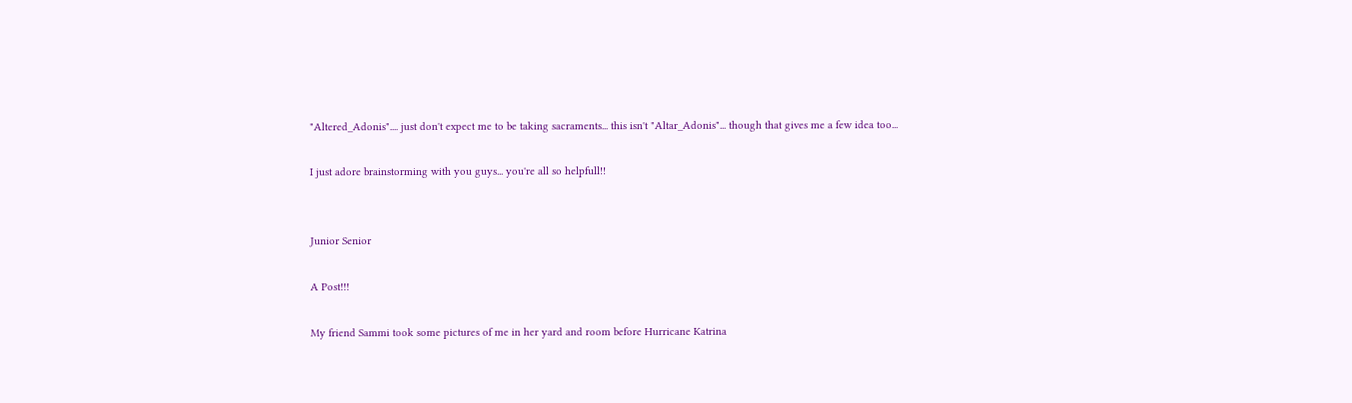"Altered_Adonis".... just don't expect me to be taking sacraments... this isn't "Altar_Adonis"... though that gives me a few idea too...

I just adore brainstorming with you guys... you're all so helpfull!!


Junior Senior

A Post!!!

My friend Sammi took some pictures of me in her yard and room before Hurricane Katrina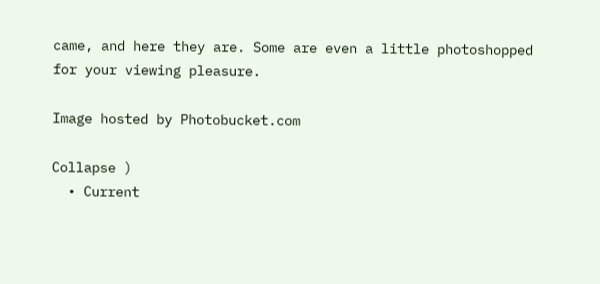came, and here they are. Some are even a little photoshopped for your viewing pleasure.

Image hosted by Photobucket.com

Collapse )
  • Current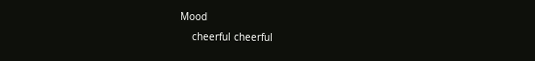Mood
    cheerful cheerful